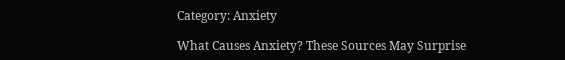Category: Anxiety

What Causes Anxiety? These Sources May Surprise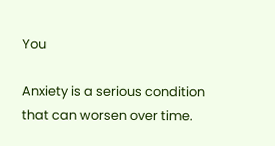You

Anxiety is a serious condition that can worsen over time.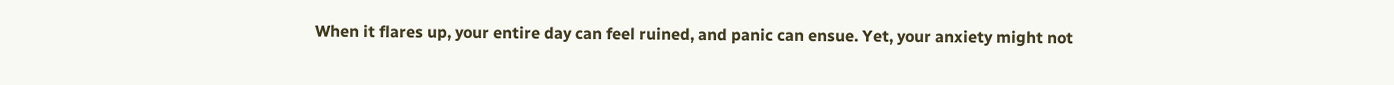When it flares up, your entire day can feel ruined, and panic can ensue. Yet, your anxiety might not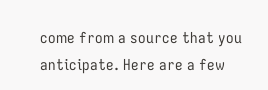come from a source that you anticipate. Here are a few